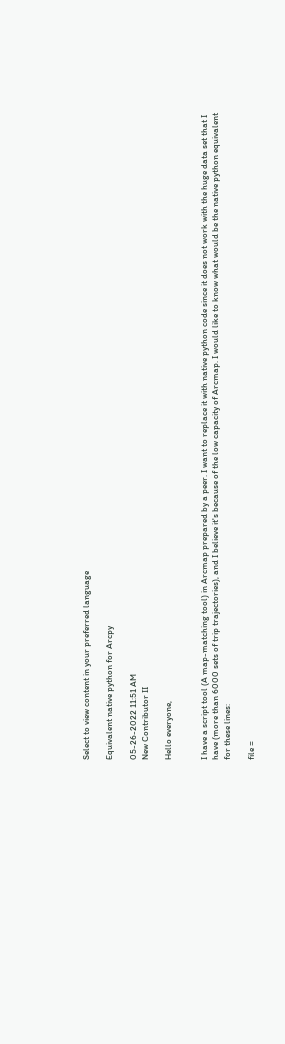Select to view content in your preferred language

Equivalent native python for Arcpy

05-26-2022 11:51 AM
New Contributor II

Hello everyone,


I have a script tool (A map-matching tool) in Arcmap prepared by a peer. I want to replace it with native python code since it does not work with the huge data set that I have (more than 6000 sets of trip trajectories), and I believe it's because of the low capacity of Arcmap. I would like to know what would be the native python equivalent for these lines:

file =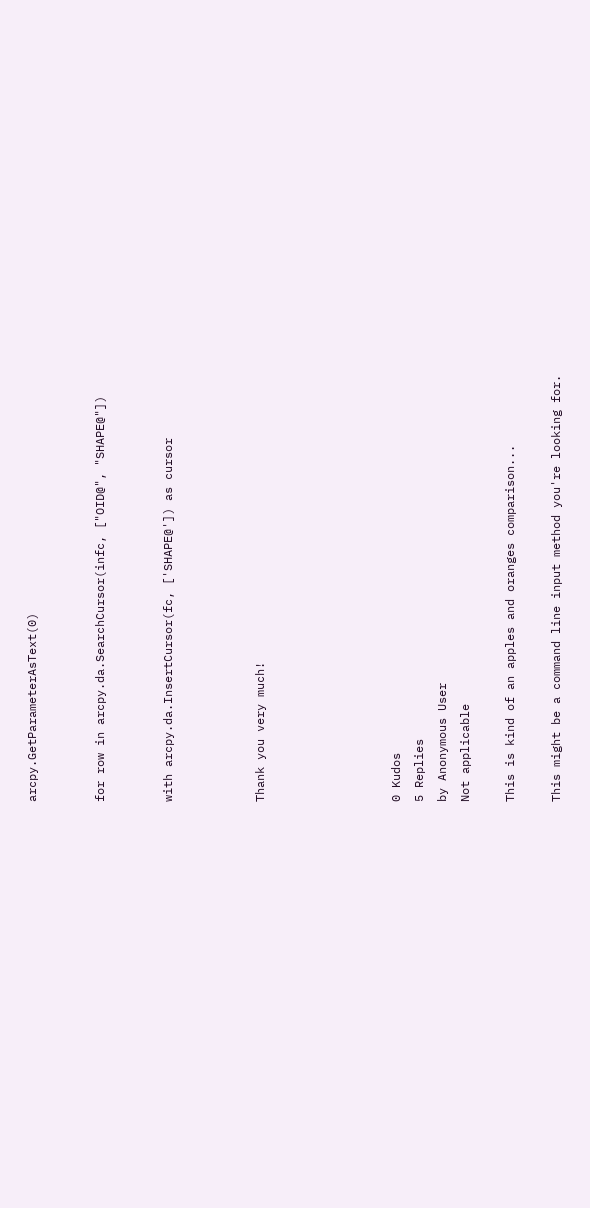arcpy.GetParameterAsText(0)


for row in arcpy.da.SearchCursor(infc, ["OID@", "SHAPE@"])


with arcpy.da.InsertCursor(fc, ['SHAPE@']) as cursor



Thank you very much!





0 Kudos
5 Replies
by Anonymous User
Not applicable

This is kind of an apples and oranges comparison...

This might be a command line input method you're looking for.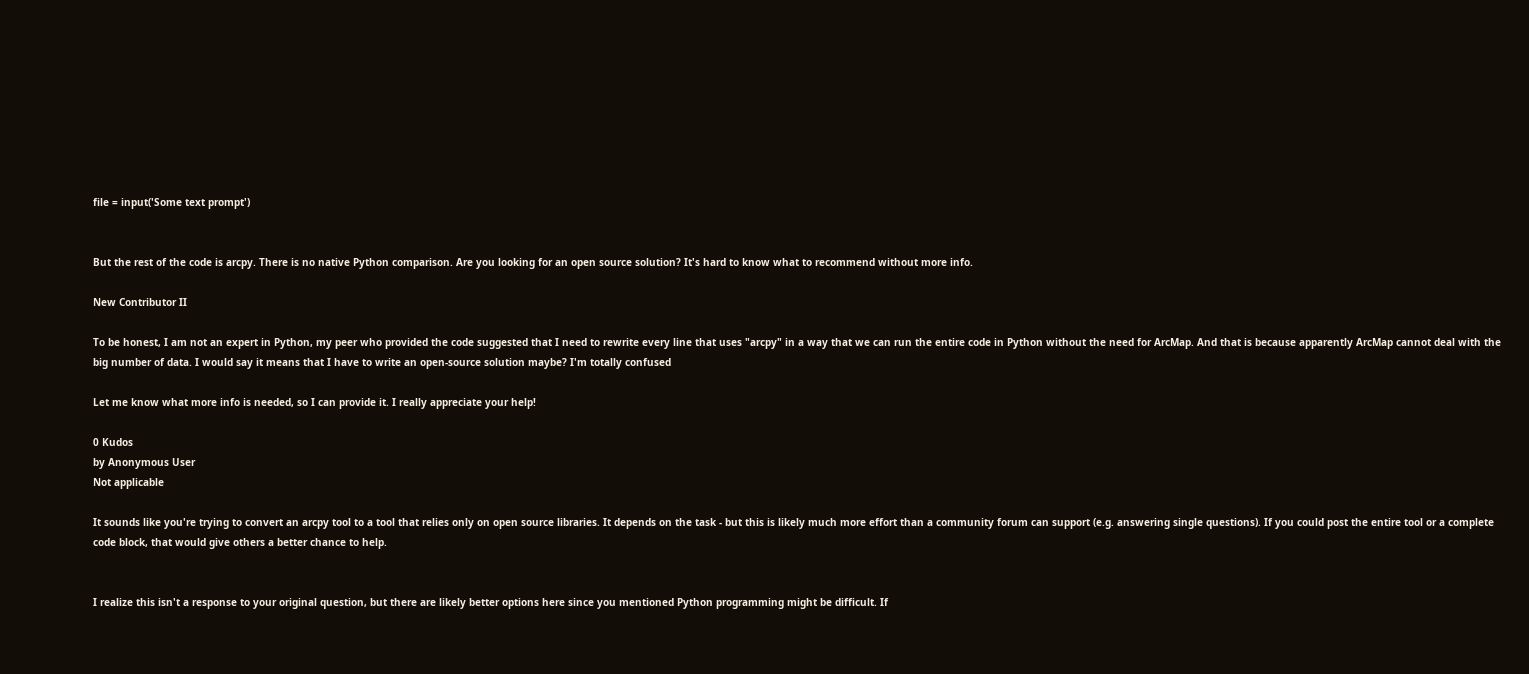file = input('Some text prompt')


But the rest of the code is arcpy. There is no native Python comparison. Are you looking for an open source solution? It's hard to know what to recommend without more info.

New Contributor II

To be honest, I am not an expert in Python, my peer who provided the code suggested that I need to rewrite every line that uses "arcpy" in a way that we can run the entire code in Python without the need for ArcMap. And that is because apparently ArcMap cannot deal with the big number of data. I would say it means that I have to write an open-source solution maybe? I'm totally confused

Let me know what more info is needed, so I can provide it. I really appreciate your help!

0 Kudos
by Anonymous User
Not applicable

It sounds like you're trying to convert an arcpy tool to a tool that relies only on open source libraries. It depends on the task - but this is likely much more effort than a community forum can support (e.g. answering single questions). If you could post the entire tool or a complete code block, that would give others a better chance to help.


I realize this isn't a response to your original question, but there are likely better options here since you mentioned Python programming might be difficult. If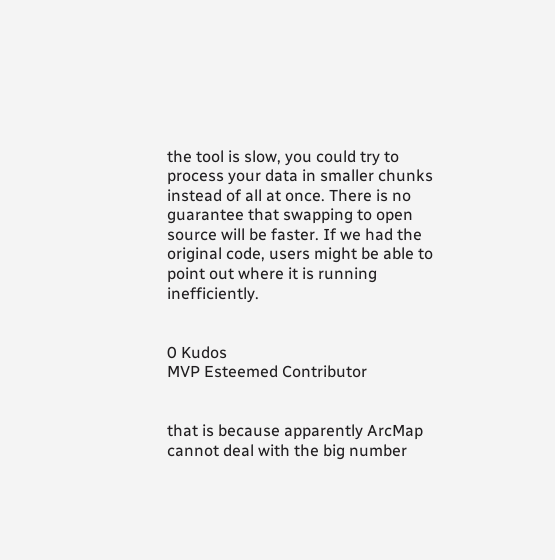the tool is slow, you could try to process your data in smaller chunks instead of all at once. There is no guarantee that swapping to open source will be faster. If we had the original code, users might be able to point out where it is running inefficiently.


0 Kudos
MVP Esteemed Contributor


that is because apparently ArcMap cannot deal with the big number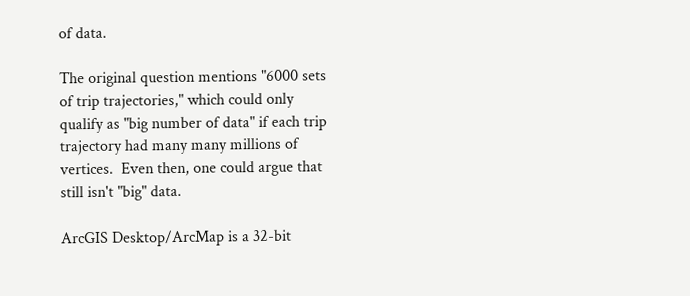of data.

The original question mentions "6000 sets of trip trajectories," which could only qualify as "big number of data" if each trip trajectory had many many millions of vertices.  Even then, one could argue that still isn't "big" data.

ArcGIS Desktop/ArcMap is a 32-bit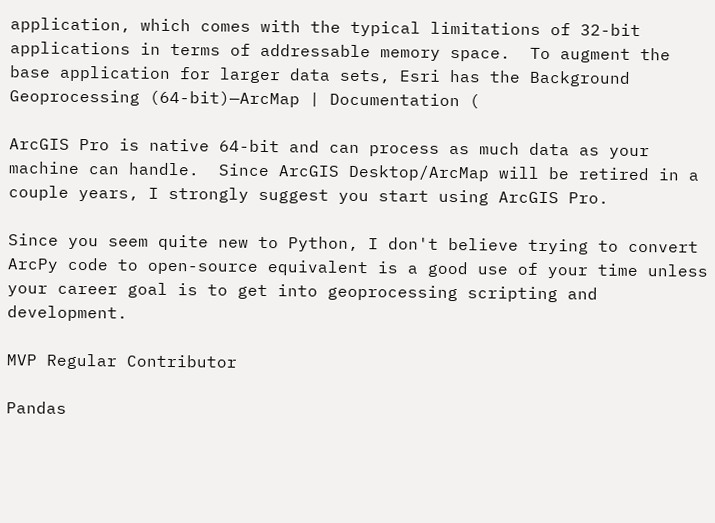application, which comes with the typical limitations of 32-bit applications in terms of addressable memory space.  To augment the base application for larger data sets, Esri has the Background Geoprocessing (64-bit)—ArcMap | Documentation (

ArcGIS Pro is native 64-bit and can process as much data as your machine can handle.  Since ArcGIS Desktop/ArcMap will be retired in a couple years, I strongly suggest you start using ArcGIS Pro.

Since you seem quite new to Python, I don't believe trying to convert ArcPy code to open-source equivalent is a good use of your time unless your career goal is to get into geoprocessing scripting and development.

MVP Regular Contributor

Pandas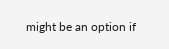might be an option if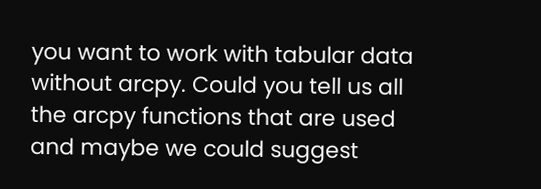you want to work with tabular data without arcpy. Could you tell us all the arcpy functions that are used and maybe we could suggest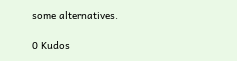some alternatives.

0 Kudos